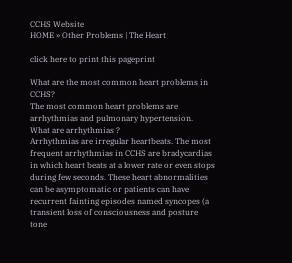CCHS Website
HOME » Other Problems | The Heart

click here to print this pageprint

What are the most common heart problems in CCHS?
The most common heart problems are arrhythmias and pulmonary hypertension.
What are arrhythmias ?
Arrhythmias are irregular heartbeats. The most frequent arrhythmias in CCHS are bradycardias in which heart beats at a lower rate or even stops during few seconds. These heart abnormalities can be asymptomatic or patients can have recurrent fainting episodes named syncopes (a transient loss of consciousness and posture tone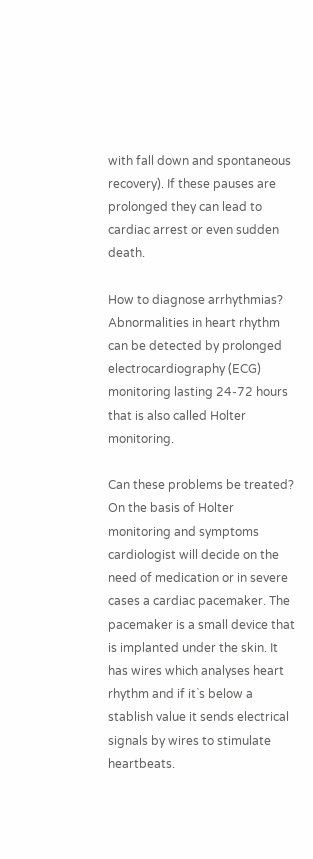with fall down and spontaneous recovery). If these pauses are prolonged they can lead to cardiac arrest or even sudden death.

How to diagnose arrhythmias?
Abnormalities in heart rhythm can be detected by prolonged electrocardiography (ECG) monitoring lasting 24-72 hours that is also called Holter monitoring.

Can these problems be treated?
On the basis of Holter monitoring and symptoms cardiologist will decide on the need of medication or in severe cases a cardiac pacemaker. The pacemaker is a small device that is implanted under the skin. It has wires which analyses heart rhythm and if it`s below a stablish value it sends electrical signals by wires to stimulate heartbeats.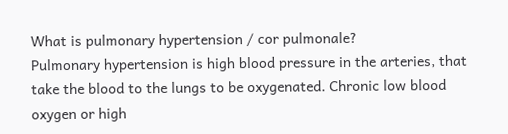What is pulmonary hypertension / cor pulmonale?
Pulmonary hypertension is high blood pressure in the arteries, that take the blood to the lungs to be oxygenated. Chronic low blood oxygen or high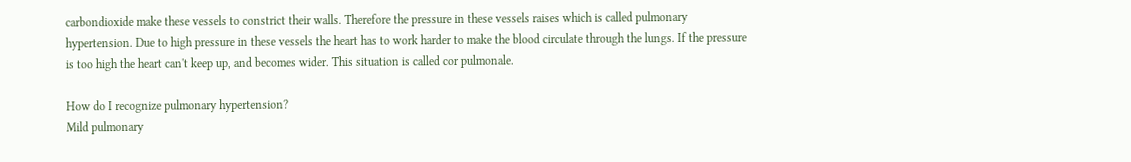carbondioxide make these vessels to constrict their walls. Therefore the pressure in these vessels raises which is called pulmonary hypertension. Due to high pressure in these vessels the heart has to work harder to make the blood circulate through the lungs. If the pressure is too high the heart can't keep up, and becomes wider. This situation is called cor pulmonale.

How do I recognize pulmonary hypertension?
Mild pulmonary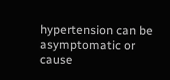hypertension can be asymptomatic or cause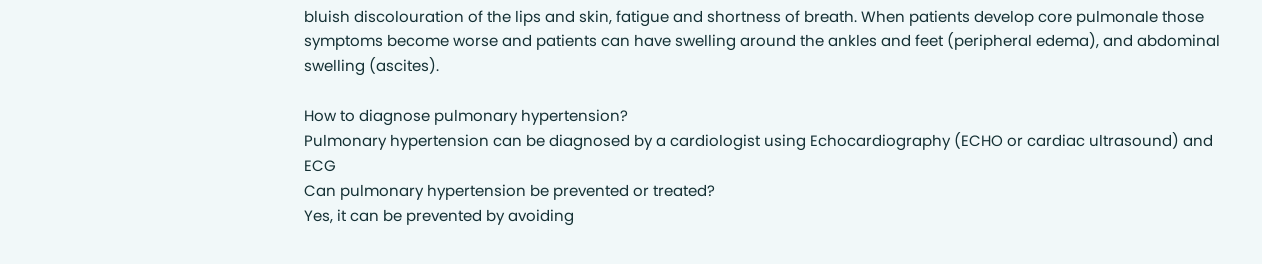bluish discolouration of the lips and skin, fatigue and shortness of breath. When patients develop core pulmonale those symptoms become worse and patients can have swelling around the ankles and feet (peripheral edema), and abdominal swelling (ascites).

How to diagnose pulmonary hypertension?
Pulmonary hypertension can be diagnosed by a cardiologist using Echocardiography (ECHO or cardiac ultrasound) and ECG
Can pulmonary hypertension be prevented or treated?
Yes, it can be prevented by avoiding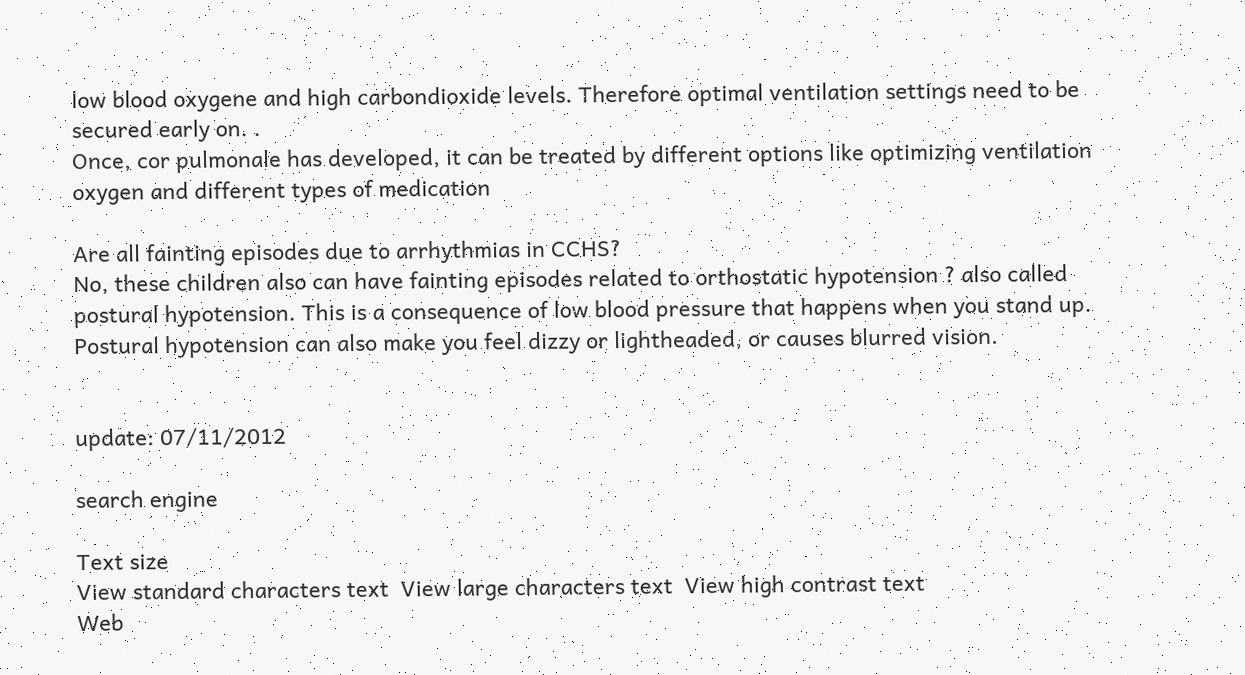low blood oxygene and high carbondioxide levels. Therefore optimal ventilation settings need to be secured early on. .
Once, cor pulmonale has developed, it can be treated by different options like optimizing ventilation oxygen and different types of medication

Are all fainting episodes due to arrhythmias in CCHS?
No, these children also can have fainting episodes related to orthostatic hypotension ? also called postural hypotension. This is a consequence of low blood pressure that happens when you stand up. Postural hypotension can also make you feel dizzy or lightheaded, or causes blurred vision.


update: 07/11/2012

search engine

Text size
View standard characters text  View large characters text  View high contrast text
Web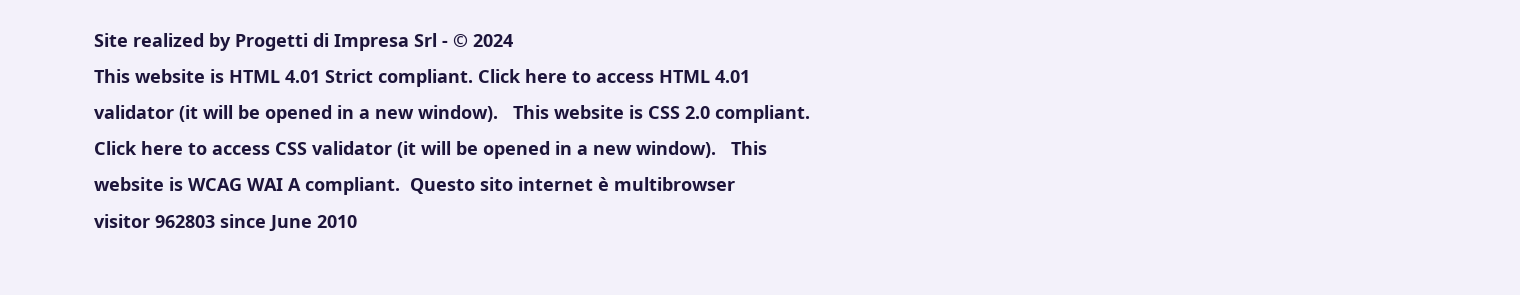Site realized by Progetti di Impresa Srl - © 2024
This website is HTML 4.01 Strict compliant. Click here to access HTML 4.01 validator (it will be opened in a new window).   This website is CSS 2.0 compliant. Click here to access CSS validator (it will be opened in a new window).   This website is WCAG WAI A compliant.  Questo sito internet è multibrowser
visitor 962803 since June 2010